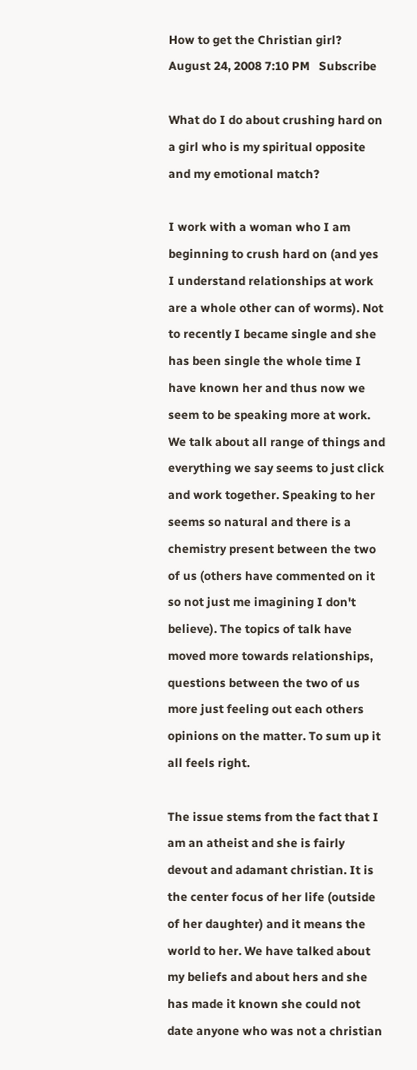How to get the Christian girl?
August 24, 2008 7:10 PM   Subscribe

What do I do about crushing hard on a girl who is my spiritual opposite and my emotional match?

I work with a woman who I am beginning to crush hard on (and yes I understand relationships at work are a whole other can of worms). Not to recently I became single and she has been single the whole time I have known her and thus now we seem to be speaking more at work. We talk about all range of things and everything we say seems to just click and work together. Speaking to her seems so natural and there is a chemistry present between the two of us (others have commented on it so not just me imagining I don't believe). The topics of talk have moved more towards relationships, questions between the two of us more just feeling out each others opinions on the matter. To sum up it all feels right.

The issue stems from the fact that I am an atheist and she is fairly devout and adamant christian. It is the center focus of her life (outside of her daughter) and it means the world to her. We have talked about my beliefs and about hers and she has made it known she could not date anyone who was not a christian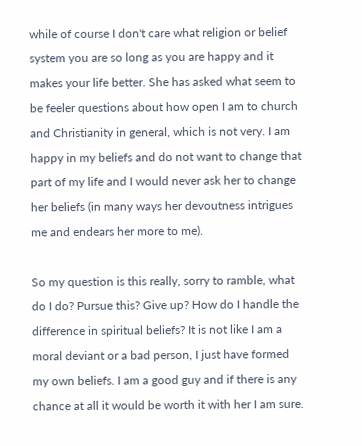while of course I don't care what religion or belief system you are so long as you are happy and it makes your life better. She has asked what seem to be feeler questions about how open I am to church and Christianity in general, which is not very. I am happy in my beliefs and do not want to change that part of my life and I would never ask her to change her beliefs (in many ways her devoutness intrigues me and endears her more to me).

So my question is this really, sorry to ramble, what do I do? Pursue this? Give up? How do I handle the difference in spiritual beliefs? It is not like I am a moral deviant or a bad person, I just have formed my own beliefs. I am a good guy and if there is any chance at all it would be worth it with her I am sure.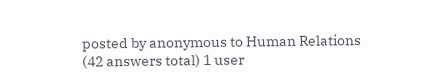posted by anonymous to Human Relations (42 answers total) 1 user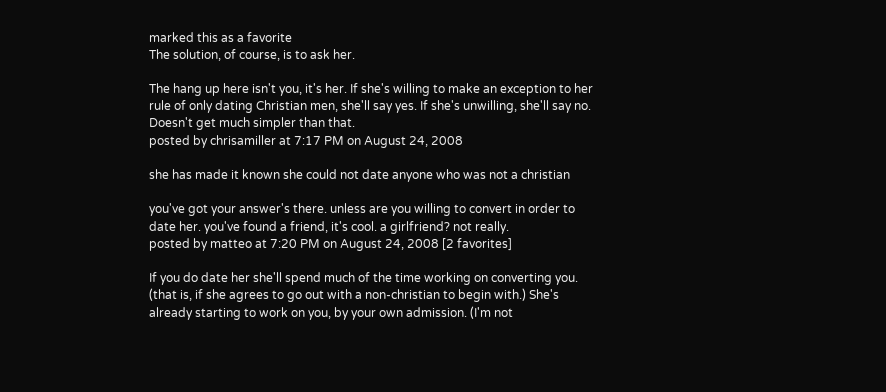marked this as a favorite
The solution, of course, is to ask her.

The hang up here isn't you, it's her. If she's willing to make an exception to her rule of only dating Christian men, she'll say yes. If she's unwilling, she'll say no. Doesn't get much simpler than that.
posted by chrisamiller at 7:17 PM on August 24, 2008

she has made it known she could not date anyone who was not a christian

you've got your answer's there. unless are you willing to convert in order to date her. you've found a friend, it's cool. a girlfriend? not really.
posted by matteo at 7:20 PM on August 24, 2008 [2 favorites]

If you do date her she'll spend much of the time working on converting you. (that is, if she agrees to go out with a non-christian to begin with.) She's already starting to work on you, by your own admission. (I'm not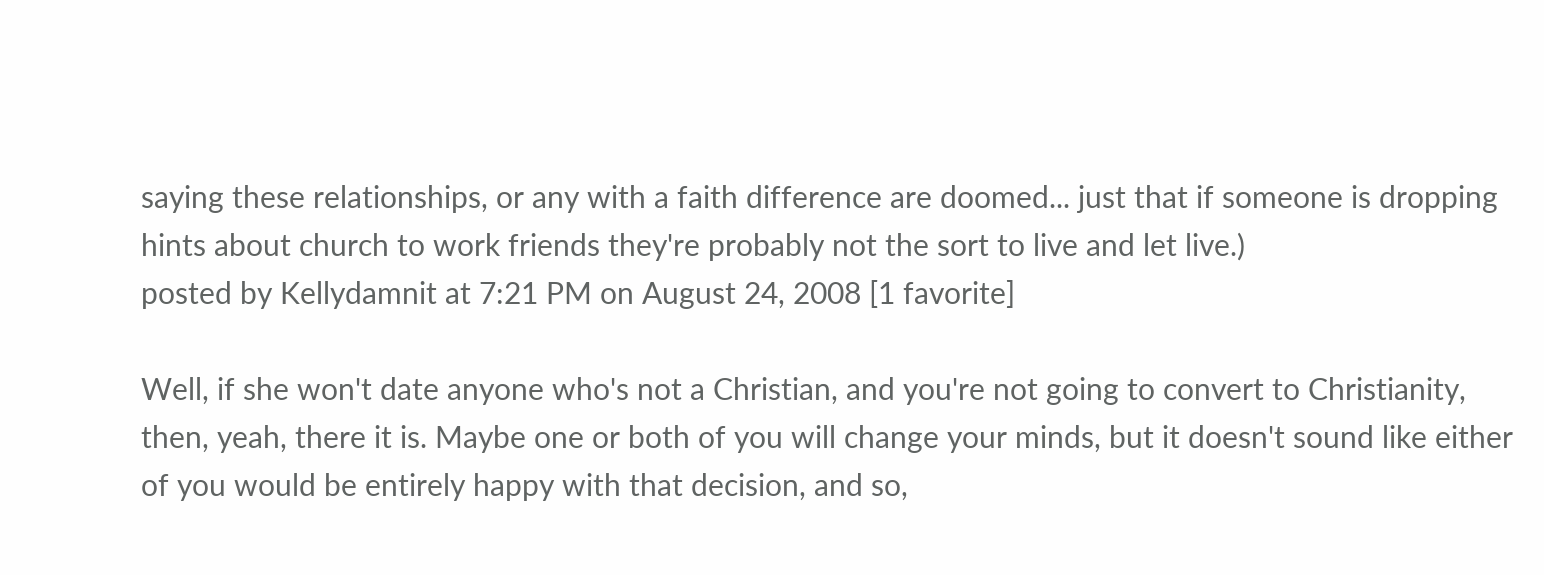saying these relationships, or any with a faith difference are doomed... just that if someone is dropping hints about church to work friends they're probably not the sort to live and let live.)
posted by Kellydamnit at 7:21 PM on August 24, 2008 [1 favorite]

Well, if she won't date anyone who's not a Christian, and you're not going to convert to Christianity, then, yeah, there it is. Maybe one or both of you will change your minds, but it doesn't sound like either of you would be entirely happy with that decision, and so,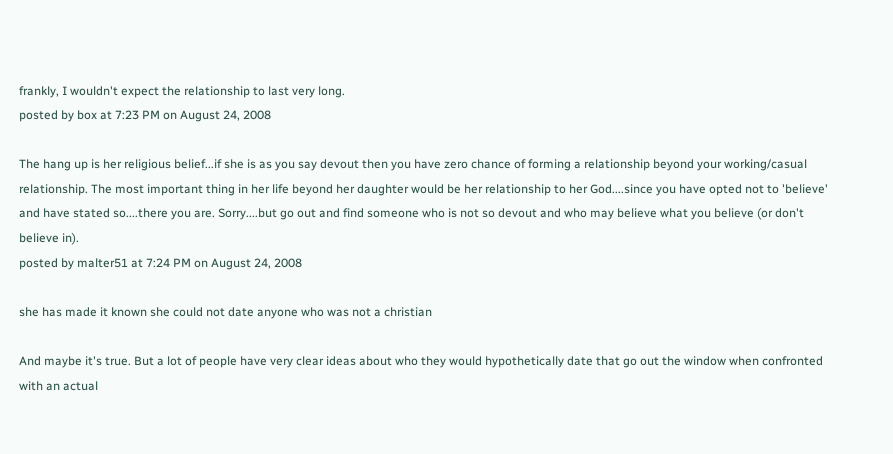frankly, I wouldn't expect the relationship to last very long.
posted by box at 7:23 PM on August 24, 2008

The hang up is her religious belief...if she is as you say devout then you have zero chance of forming a relationship beyond your working/casual relationship. The most important thing in her life beyond her daughter would be her relationship to her God....since you have opted not to 'believe' and have stated so....there you are. Sorry....but go out and find someone who is not so devout and who may believe what you believe (or don't believe in).
posted by malter51 at 7:24 PM on August 24, 2008

she has made it known she could not date anyone who was not a christian

And maybe it's true. But a lot of people have very clear ideas about who they would hypothetically date that go out the window when confronted with an actual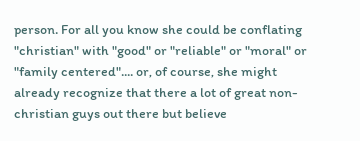person. For all you know she could be conflating "christian" with "good" or "reliable" or "moral" or "family centered".... or, of course, she might already recognize that there a lot of great non-christian guys out there but believe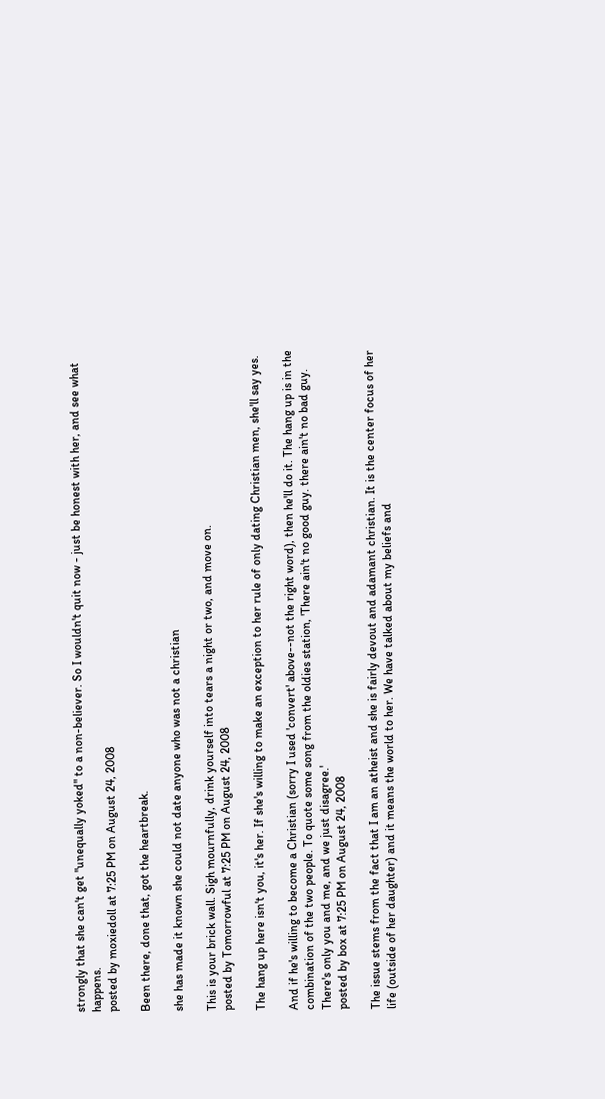strongly that she can't get "unequally yoked" to a non-believer. So I wouldn't quit now - just be honest with her, and see what happens.
posted by moxiedoll at 7:25 PM on August 24, 2008

Been there, done that, got the heartbreak.

she has made it known she could not date anyone who was not a christian

This is your brick wall. Sigh mournfully, drink yourself into tears a night or two, and move on.
posted by Tomorrowful at 7:25 PM on August 24, 2008

The hang up here isn't you, it's her. If she's willing to make an exception to her rule of only dating Christian men, she'll say yes.

And if he's willing to become a Christian (sorry I used 'convert' above--not the right word), then he'll do it. The hang up is in the combination of the two people. To quote some song from the oldies station, 'There ain't no good guy. there ain't no bad guy. There's only you and me, and we just disagree.'
posted by box at 7:25 PM on August 24, 2008

The issue stems from the fact that I am an atheist and she is fairly devout and adamant christian. It is the center focus of her life (outside of her daughter) and it means the world to her. We have talked about my beliefs and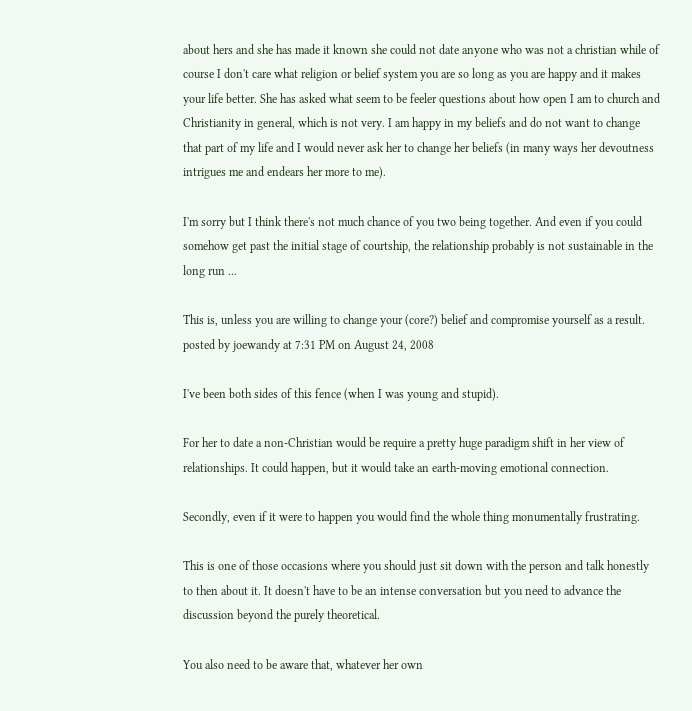about hers and she has made it known she could not date anyone who was not a christian while of course I don't care what religion or belief system you are so long as you are happy and it makes your life better. She has asked what seem to be feeler questions about how open I am to church and Christianity in general, which is not very. I am happy in my beliefs and do not want to change that part of my life and I would never ask her to change her beliefs (in many ways her devoutness intrigues me and endears her more to me).

I'm sorry but I think there's not much chance of you two being together. And even if you could somehow get past the initial stage of courtship, the relationship probably is not sustainable in the long run ...

This is, unless you are willing to change your (core?) belief and compromise yourself as a result.
posted by joewandy at 7:31 PM on August 24, 2008

I've been both sides of this fence (when I was young and stupid).

For her to date a non-Christian would be require a pretty huge paradigm shift in her view of relationships. It could happen, but it would take an earth-moving emotional connection.

Secondly, even if it were to happen you would find the whole thing monumentally frustrating.

This is one of those occasions where you should just sit down with the person and talk honestly to then about it. It doesn't have to be an intense conversation but you need to advance the discussion beyond the purely theoretical.

You also need to be aware that, whatever her own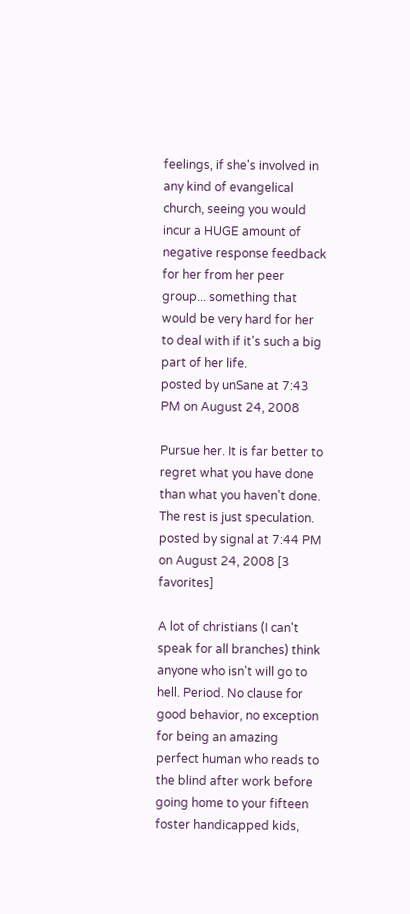feelings, if she's involved in any kind of evangelical church, seeing you would incur a HUGE amount of negative response feedback for her from her peer group... something that would be very hard for her to deal with if it's such a big part of her life.
posted by unSane at 7:43 PM on August 24, 2008

Pursue her. It is far better to regret what you have done than what you haven't done.
The rest is just speculation.
posted by signal at 7:44 PM on August 24, 2008 [3 favorites]

A lot of christians (I can't speak for all branches) think anyone who isn't will go to hell. Period. No clause for good behavior, no exception for being an amazing perfect human who reads to the blind after work before going home to your fifteen foster handicapped kids,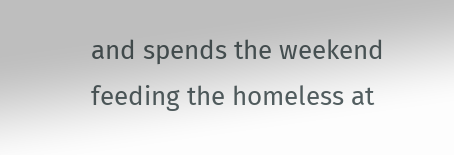and spends the weekend feeding the homeless at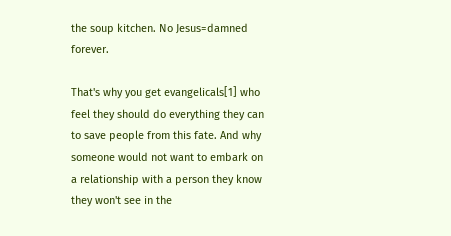the soup kitchen. No Jesus=damned forever.

That's why you get evangelicals[1] who feel they should do everything they can to save people from this fate. And why someone would not want to embark on a relationship with a person they know they won't see in the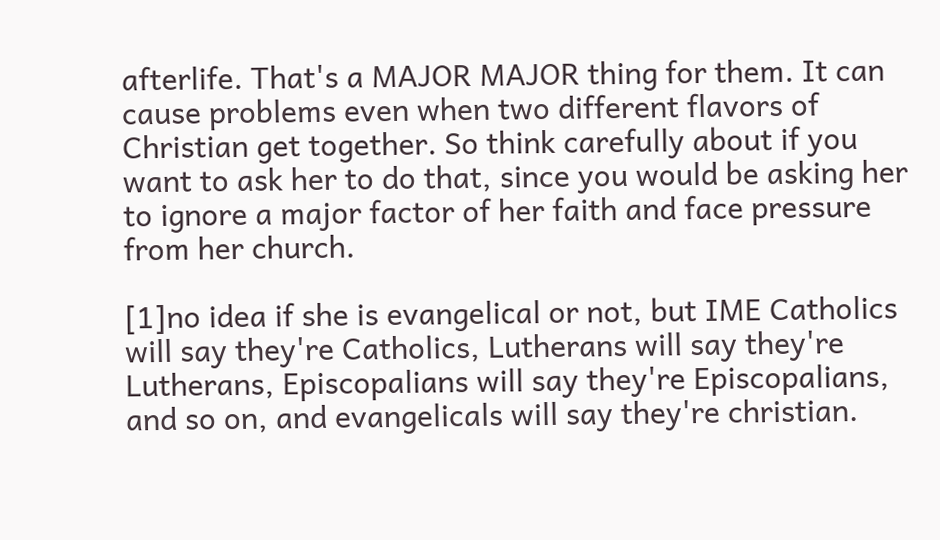afterlife. That's a MAJOR MAJOR thing for them. It can cause problems even when two different flavors of Christian get together. So think carefully about if you want to ask her to do that, since you would be asking her to ignore a major factor of her faith and face pressure from her church.

[1]no idea if she is evangelical or not, but IME Catholics will say they're Catholics, Lutherans will say they're Lutherans, Episcopalians will say they're Episcopalians, and so on, and evangelicals will say they're christian.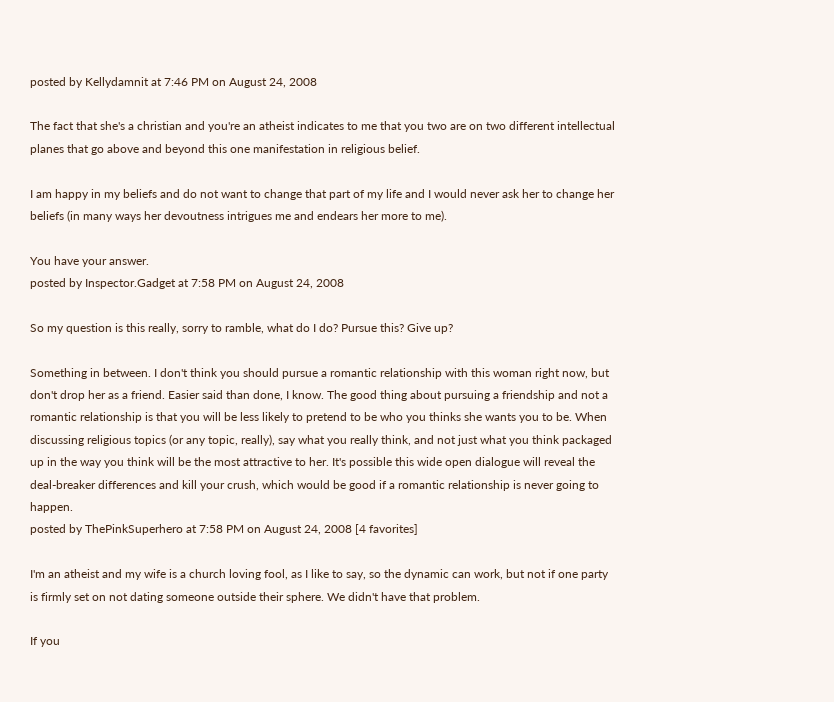posted by Kellydamnit at 7:46 PM on August 24, 2008

The fact that she's a christian and you're an atheist indicates to me that you two are on two different intellectual planes that go above and beyond this one manifestation in religious belief.

I am happy in my beliefs and do not want to change that part of my life and I would never ask her to change her beliefs (in many ways her devoutness intrigues me and endears her more to me).

You have your answer.
posted by Inspector.Gadget at 7:58 PM on August 24, 2008

So my question is this really, sorry to ramble, what do I do? Pursue this? Give up?

Something in between. I don't think you should pursue a romantic relationship with this woman right now, but don't drop her as a friend. Easier said than done, I know. The good thing about pursuing a friendship and not a romantic relationship is that you will be less likely to pretend to be who you thinks she wants you to be. When discussing religious topics (or any topic, really), say what you really think, and not just what you think packaged up in the way you think will be the most attractive to her. It's possible this wide open dialogue will reveal the deal-breaker differences and kill your crush, which would be good if a romantic relationship is never going to happen.
posted by ThePinkSuperhero at 7:58 PM on August 24, 2008 [4 favorites]

I'm an atheist and my wife is a church loving fool, as I like to say, so the dynamic can work, but not if one party is firmly set on not dating someone outside their sphere. We didn't have that problem.

If you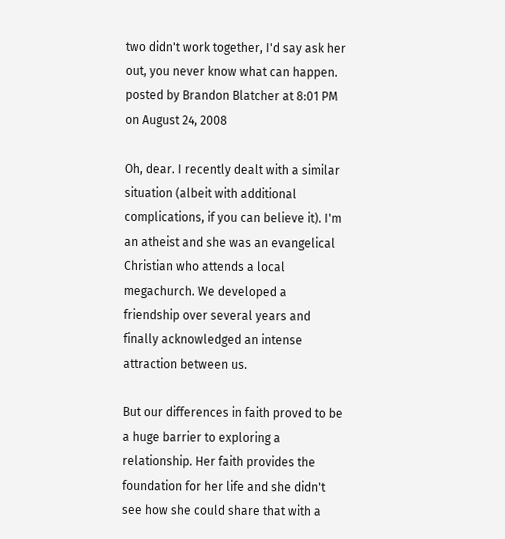two didn't work together, I'd say ask her out, you never know what can happen.
posted by Brandon Blatcher at 8:01 PM on August 24, 2008

Oh, dear. I recently dealt with a similar situation (albeit with additional complications, if you can believe it). I'm an atheist and she was an evangelical Christian who attends a local megachurch. We developed a friendship over several years and finally acknowledged an intense attraction between us.

But our differences in faith proved to be a huge barrier to exploring a relationship. Her faith provides the foundation for her life and she didn't see how she could share that with a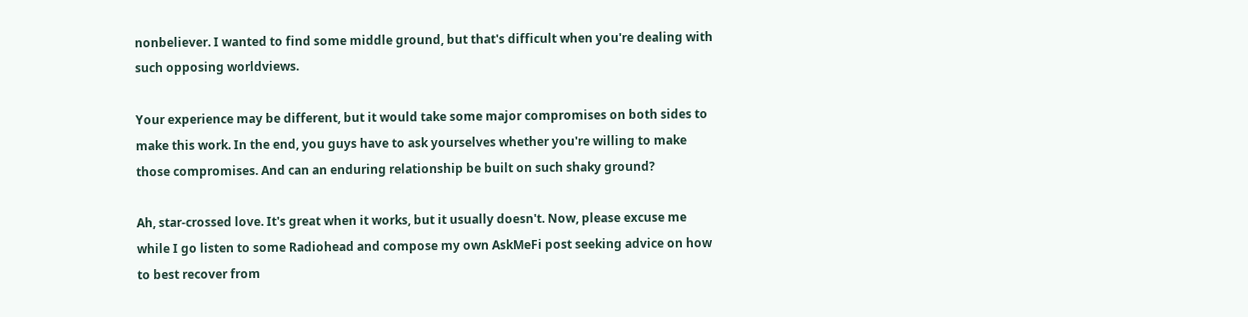nonbeliever. I wanted to find some middle ground, but that's difficult when you're dealing with such opposing worldviews.

Your experience may be different, but it would take some major compromises on both sides to make this work. In the end, you guys have to ask yourselves whether you're willing to make those compromises. And can an enduring relationship be built on such shaky ground?

Ah, star-crossed love. It's great when it works, but it usually doesn't. Now, please excuse me while I go listen to some Radiohead and compose my own AskMeFi post seeking advice on how to best recover from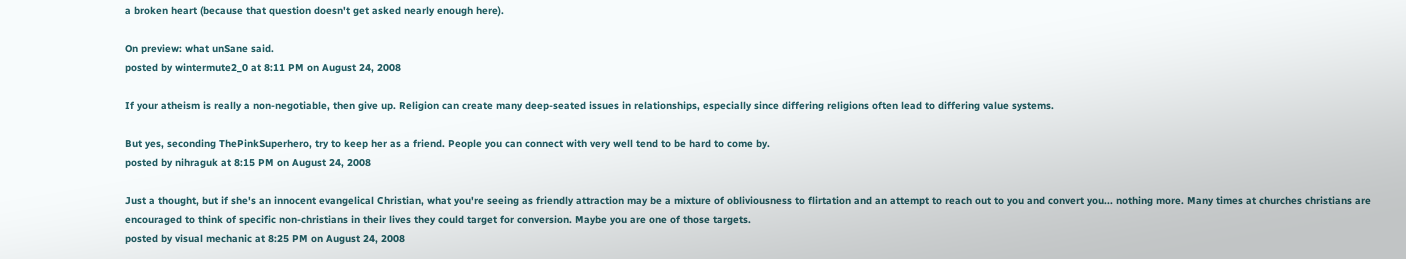a broken heart (because that question doesn't get asked nearly enough here).

On preview: what unSane said.
posted by wintermute2_0 at 8:11 PM on August 24, 2008

If your atheism is really a non-negotiable, then give up. Religion can create many deep-seated issues in relationships, especially since differing religions often lead to differing value systems.

But yes, seconding ThePinkSuperhero, try to keep her as a friend. People you can connect with very well tend to be hard to come by.
posted by nihraguk at 8:15 PM on August 24, 2008

Just a thought, but if she's an innocent evangelical Christian, what you're seeing as friendly attraction may be a mixture of obliviousness to flirtation and an attempt to reach out to you and convert you... nothing more. Many times at churches christians are encouraged to think of specific non-christians in their lives they could target for conversion. Maybe you are one of those targets.
posted by visual mechanic at 8:25 PM on August 24, 2008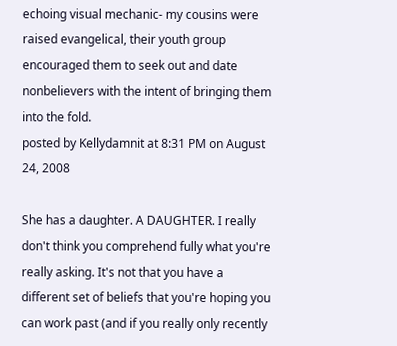echoing visual mechanic- my cousins were raised evangelical, their youth group encouraged them to seek out and date nonbelievers with the intent of bringing them into the fold.
posted by Kellydamnit at 8:31 PM on August 24, 2008

She has a daughter. A DAUGHTER. I really don't think you comprehend fully what you're really asking. It's not that you have a different set of beliefs that you're hoping you can work past (and if you really only recently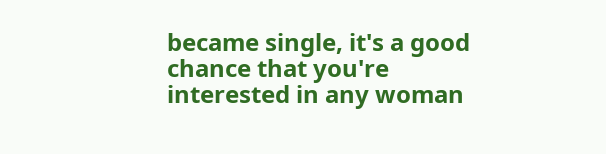became single, it's a good chance that you're interested in any woman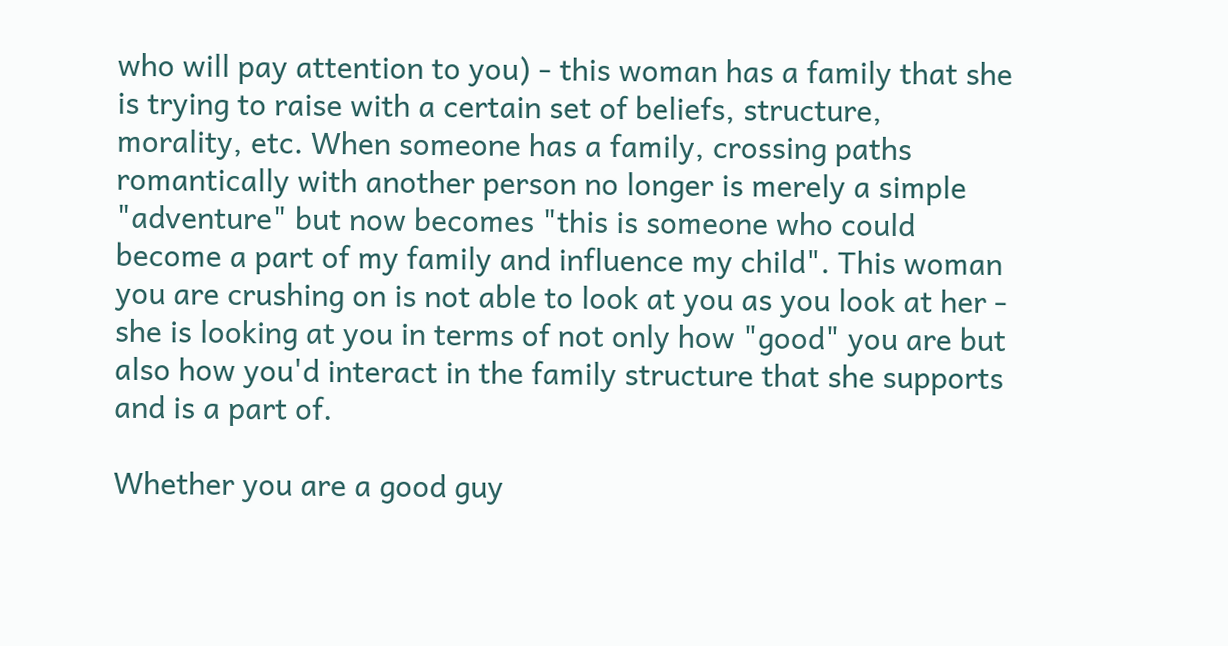who will pay attention to you) - this woman has a family that she is trying to raise with a certain set of beliefs, structure, morality, etc. When someone has a family, crossing paths romantically with another person no longer is merely a simple "adventure" but now becomes "this is someone who could become a part of my family and influence my child". This woman you are crushing on is not able to look at you as you look at her - she is looking at you in terms of not only how "good" you are but also how you'd interact in the family structure that she supports and is a part of.

Whether you are a good guy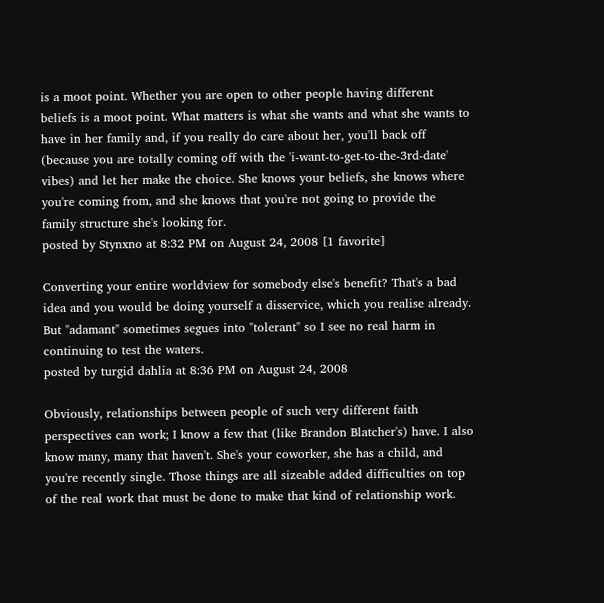is a moot point. Whether you are open to other people having different beliefs is a moot point. What matters is what she wants and what she wants to have in her family and, if you really do care about her, you'll back off (because you are totally coming off with the 'i-want-to-get-to-the-3rd-date' vibes) and let her make the choice. She knows your beliefs, she knows where you're coming from, and she knows that you're not going to provide the family structure she's looking for.
posted by Stynxno at 8:32 PM on August 24, 2008 [1 favorite]

Converting your entire worldview for somebody else's benefit? That's a bad idea and you would be doing yourself a disservice, which you realise already. But "adamant" sometimes segues into "tolerant" so I see no real harm in continuing to test the waters.
posted by turgid dahlia at 8:36 PM on August 24, 2008

Obviously, relationships between people of such very different faith perspectives can work; I know a few that (like Brandon Blatcher's) have. I also know many, many that haven't. She's your coworker, she has a child, and you're recently single. Those things are all sizeable added difficulties on top of the real work that must be done to make that kind of relationship work.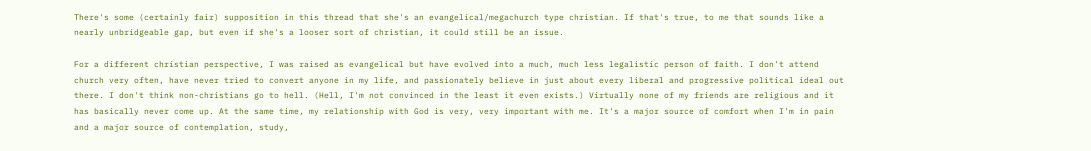There's some (certainly fair) supposition in this thread that she's an evangelical/megachurch type christian. If that's true, to me that sounds like a nearly unbridgeable gap, but even if she's a looser sort of christian, it could still be an issue.

For a different christian perspective, I was raised as evangelical but have evolved into a much, much less legalistic person of faith. I don't attend church very often, have never tried to convert anyone in my life, and passionately believe in just about every liberal and progressive political ideal out there. I don't think non-christians go to hell. (Hell, I'm not convinced in the least it even exists.) Virtually none of my friends are religious and it has basically never come up. At the same time, my relationship with God is very, very important with me. It's a major source of comfort when I'm in pain and a major source of contemplation, study,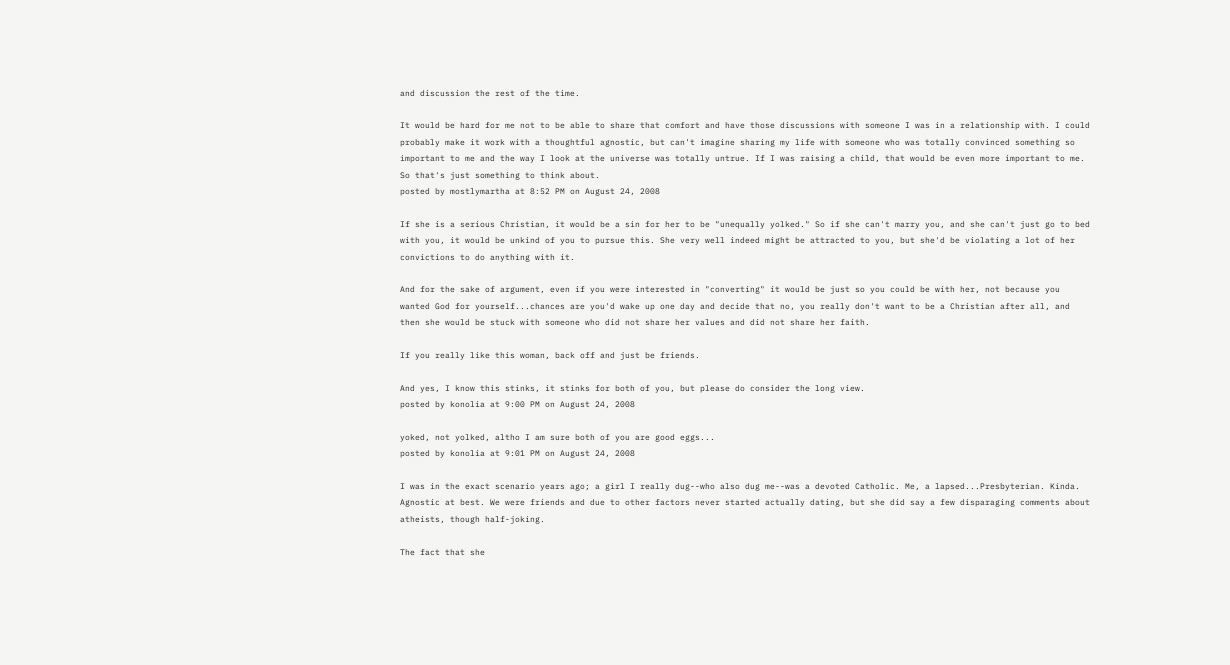and discussion the rest of the time.

It would be hard for me not to be able to share that comfort and have those discussions with someone I was in a relationship with. I could probably make it work with a thoughtful agnostic, but can't imagine sharing my life with someone who was totally convinced something so important to me and the way I look at the universe was totally untrue. If I was raising a child, that would be even more important to me. So that's just something to think about.
posted by mostlymartha at 8:52 PM on August 24, 2008

If she is a serious Christian, it would be a sin for her to be "unequally yolked." So if she can't marry you, and she can't just go to bed with you, it would be unkind of you to pursue this. She very well indeed might be attracted to you, but she'd be violating a lot of her convictions to do anything with it.

And for the sake of argument, even if you were interested in "converting" it would be just so you could be with her, not because you wanted God for yourself...chances are you'd wake up one day and decide that no, you really don't want to be a Christian after all, and then she would be stuck with someone who did not share her values and did not share her faith.

If you really like this woman, back off and just be friends.

And yes, I know this stinks, it stinks for both of you, but please do consider the long view.
posted by konolia at 9:00 PM on August 24, 2008

yoked, not yolked, altho I am sure both of you are good eggs...
posted by konolia at 9:01 PM on August 24, 2008

I was in the exact scenario years ago; a girl I really dug--who also dug me--was a devoted Catholic. Me, a lapsed...Presbyterian. Kinda. Agnostic at best. We were friends and due to other factors never started actually dating, but she did say a few disparaging comments about atheists, though half-joking.

The fact that she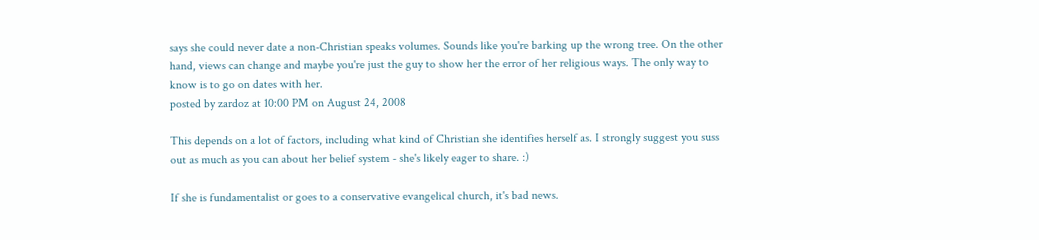says she could never date a non-Christian speaks volumes. Sounds like you're barking up the wrong tree. On the other hand, views can change and maybe you're just the guy to show her the error of her religious ways. The only way to know is to go on dates with her.
posted by zardoz at 10:00 PM on August 24, 2008

This depends on a lot of factors, including what kind of Christian she identifies herself as. I strongly suggest you suss out as much as you can about her belief system - she's likely eager to share. :)

If she is fundamentalist or goes to a conservative evangelical church, it's bad news.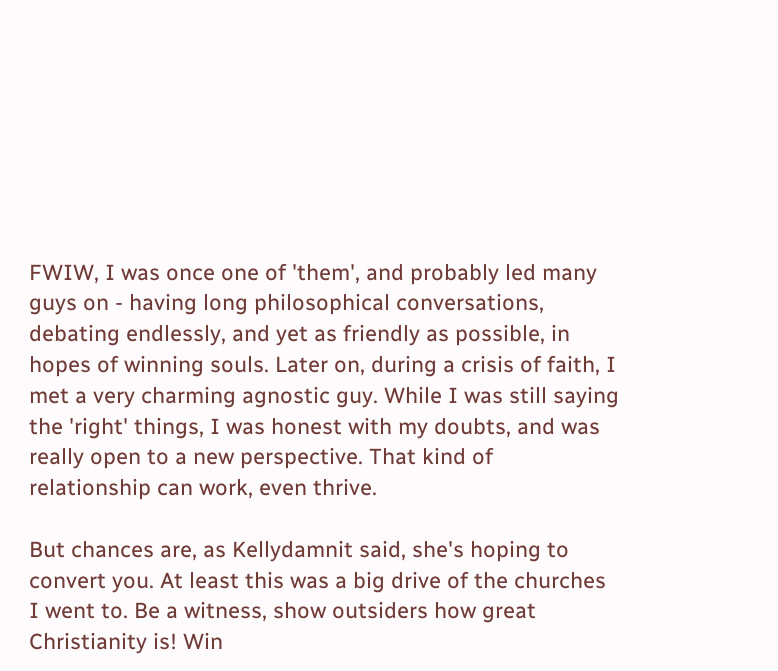FWIW, I was once one of 'them', and probably led many guys on - having long philosophical conversations, debating endlessly, and yet as friendly as possible, in hopes of winning souls. Later on, during a crisis of faith, I met a very charming agnostic guy. While I was still saying the 'right' things, I was honest with my doubts, and was really open to a new perspective. That kind of relationship can work, even thrive.

But chances are, as Kellydamnit said, she's hoping to convert you. At least this was a big drive of the churches I went to. Be a witness, show outsiders how great Christianity is! Win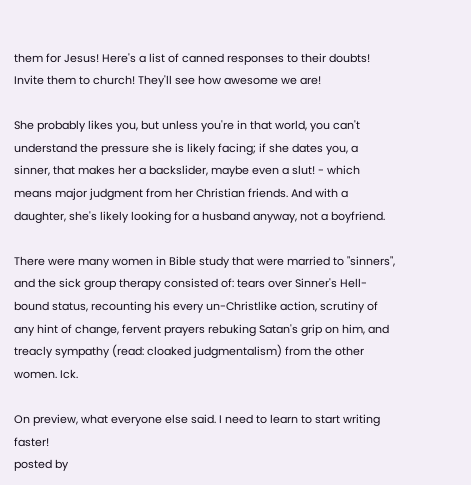them for Jesus! Here's a list of canned responses to their doubts! Invite them to church! They'll see how awesome we are!

She probably likes you, but unless you're in that world, you can't understand the pressure she is likely facing; if she dates you, a sinner, that makes her a backslider, maybe even a slut! - which means major judgment from her Christian friends. And with a daughter, she's likely looking for a husband anyway, not a boyfriend.

There were many women in Bible study that were married to "sinners", and the sick group therapy consisted of: tears over Sinner's Hell-bound status, recounting his every un-Christlike action, scrutiny of any hint of change, fervent prayers rebuking Satan's grip on him, and treacly sympathy (read: cloaked judgmentalism) from the other women. Ick.

On preview, what everyone else said. I need to learn to start writing faster!
posted by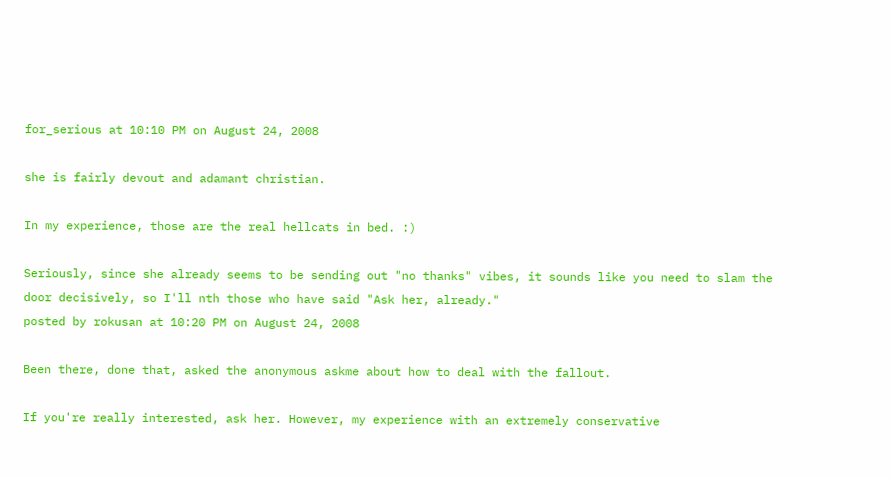for_serious at 10:10 PM on August 24, 2008

she is fairly devout and adamant christian.

In my experience, those are the real hellcats in bed. :)

Seriously, since she already seems to be sending out "no thanks" vibes, it sounds like you need to slam the door decisively, so I'll nth those who have said "Ask her, already."
posted by rokusan at 10:20 PM on August 24, 2008

Been there, done that, asked the anonymous askme about how to deal with the fallout.

If you're really interested, ask her. However, my experience with an extremely conservative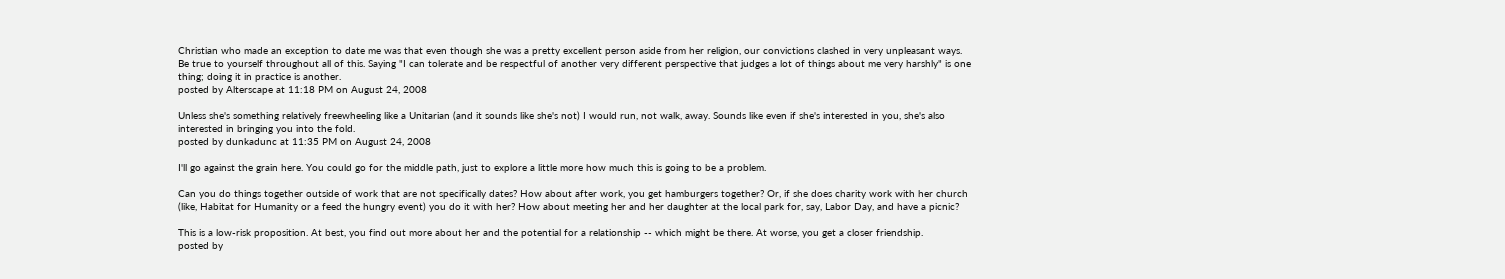Christian who made an exception to date me was that even though she was a pretty excellent person aside from her religion, our convictions clashed in very unpleasant ways. Be true to yourself throughout all of this. Saying "I can tolerate and be respectful of another very different perspective that judges a lot of things about me very harshly" is one thing; doing it in practice is another.
posted by Alterscape at 11:18 PM on August 24, 2008

Unless she's something relatively freewheeling like a Unitarian (and it sounds like she's not) I would run, not walk, away. Sounds like even if she's interested in you, she's also interested in bringing you into the fold.
posted by dunkadunc at 11:35 PM on August 24, 2008

I'll go against the grain here. You could go for the middle path, just to explore a little more how much this is going to be a problem.

Can you do things together outside of work that are not specifically dates? How about after work, you get hamburgers together? Or, if she does charity work with her church (like, Habitat for Humanity or a feed the hungry event) you do it with her? How about meeting her and her daughter at the local park for, say, Labor Day, and have a picnic?

This is a low-risk proposition. At best, you find out more about her and the potential for a relationship -- which might be there. At worse, you get a closer friendship.
posted by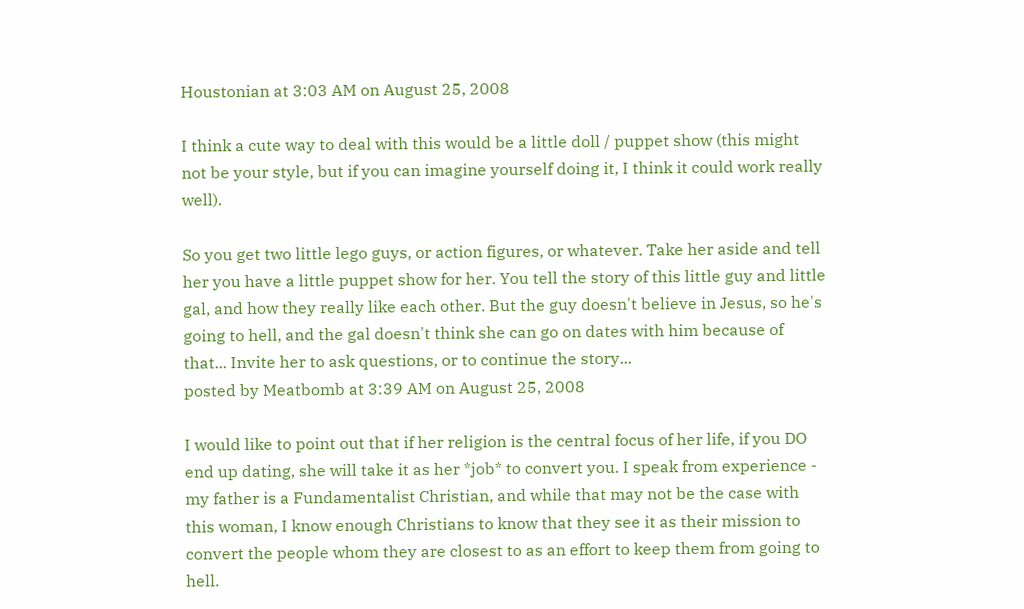Houstonian at 3:03 AM on August 25, 2008

I think a cute way to deal with this would be a little doll / puppet show (this might not be your style, but if you can imagine yourself doing it, I think it could work really well).

So you get two little lego guys, or action figures, or whatever. Take her aside and tell her you have a little puppet show for her. You tell the story of this little guy and little gal, and how they really like each other. But the guy doesn't believe in Jesus, so he's going to hell, and the gal doesn't think she can go on dates with him because of that... Invite her to ask questions, or to continue the story...
posted by Meatbomb at 3:39 AM on August 25, 2008

I would like to point out that if her religion is the central focus of her life, if you DO end up dating, she will take it as her *job* to convert you. I speak from experience - my father is a Fundamentalist Christian, and while that may not be the case with this woman, I know enough Christians to know that they see it as their mission to convert the people whom they are closest to as an effort to keep them from going to hell.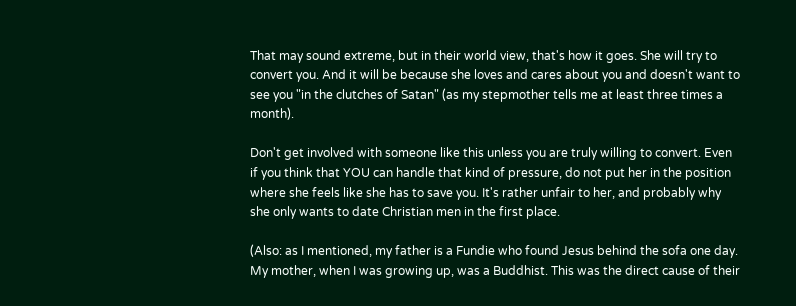That may sound extreme, but in their world view, that's how it goes. She will try to convert you. And it will be because she loves and cares about you and doesn't want to see you "in the clutches of Satan" (as my stepmother tells me at least three times a month).

Don't get involved with someone like this unless you are truly willing to convert. Even if you think that YOU can handle that kind of pressure, do not put her in the position where she feels like she has to save you. It's rather unfair to her, and probably why she only wants to date Christian men in the first place.

(Also: as I mentioned, my father is a Fundie who found Jesus behind the sofa one day. My mother, when I was growing up, was a Buddhist. This was the direct cause of their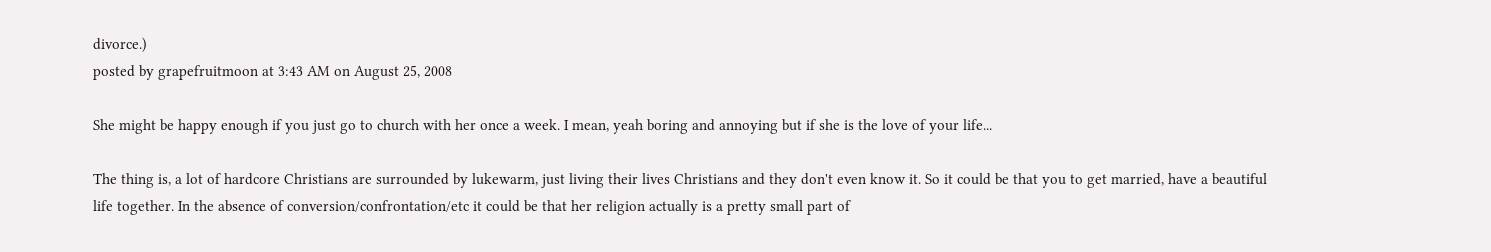divorce.)
posted by grapefruitmoon at 3:43 AM on August 25, 2008

She might be happy enough if you just go to church with her once a week. I mean, yeah boring and annoying but if she is the love of your life...

The thing is, a lot of hardcore Christians are surrounded by lukewarm, just living their lives Christians and they don't even know it. So it could be that you to get married, have a beautiful life together. In the absence of conversion/confrontation/etc it could be that her religion actually is a pretty small part of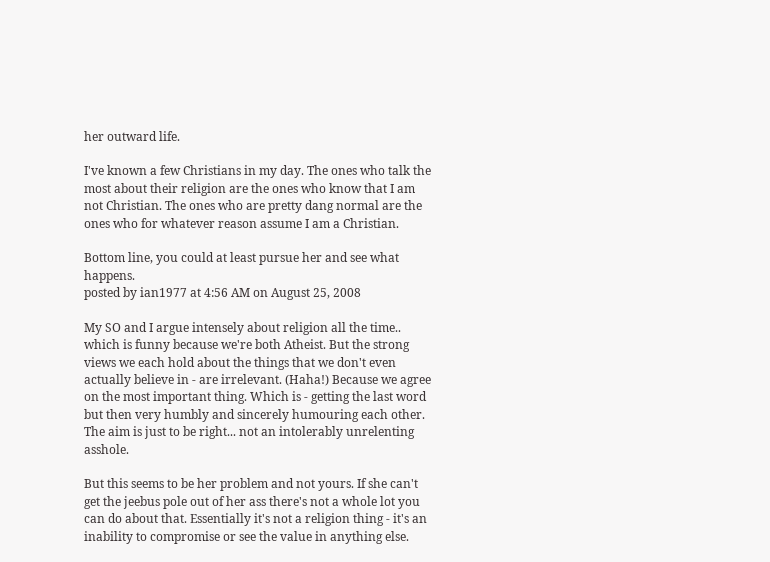her outward life.

I've known a few Christians in my day. The ones who talk the most about their religion are the ones who know that I am not Christian. The ones who are pretty dang normal are the ones who for whatever reason assume I am a Christian.

Bottom line, you could at least pursue her and see what happens.
posted by ian1977 at 4:56 AM on August 25, 2008

My SO and I argue intensely about religion all the time.. which is funny because we're both Atheist. But the strong views we each hold about the things that we don't even actually believe in - are irrelevant. (Haha!) Because we agree on the most important thing. Which is - getting the last word but then very humbly and sincerely humouring each other. The aim is just to be right... not an intolerably unrelenting asshole.

But this seems to be her problem and not yours. If she can't get the jeebus pole out of her ass there's not a whole lot you can do about that. Essentially it's not a religion thing - it's an inability to compromise or see the value in anything else.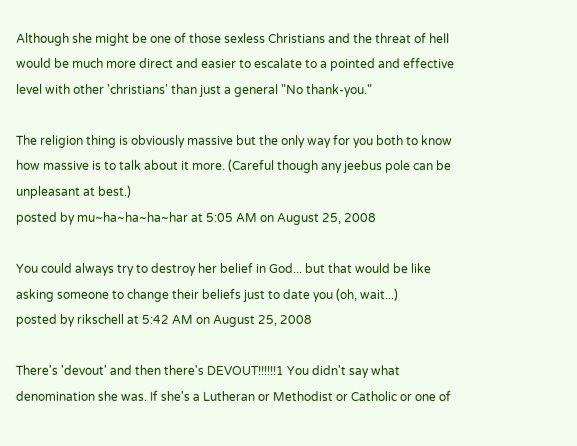Although she might be one of those sexless Christians and the threat of hell would be much more direct and easier to escalate to a pointed and effective level with other 'christians' than just a general "No thank-you."

The religion thing is obviously massive but the only way for you both to know how massive is to talk about it more. (Careful though any jeebus pole can be unpleasant at best.)
posted by mu~ha~ha~ha~har at 5:05 AM on August 25, 2008

You could always try to destroy her belief in God... but that would be like asking someone to change their beliefs just to date you (oh, wait...)
posted by rikschell at 5:42 AM on August 25, 2008

There's 'devout' and then there's DEVOUT!!!!!!1 You didn't say what denomination she was. If she's a Lutheran or Methodist or Catholic or one of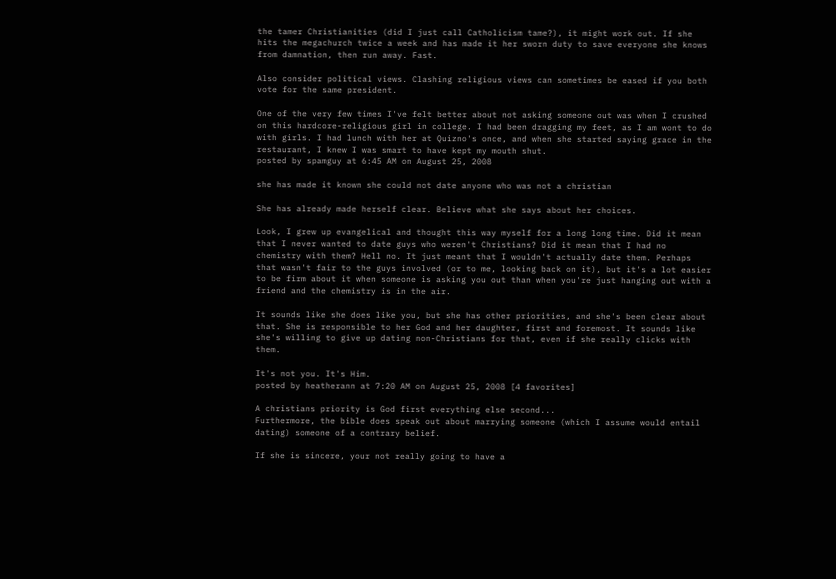the tamer Christianities (did I just call Catholicism tame?), it might work out. If she hits the megachurch twice a week and has made it her sworn duty to save everyone she knows from damnation, then run away. Fast.

Also consider political views. Clashing religious views can sometimes be eased if you both vote for the same president.

One of the very few times I've felt better about not asking someone out was when I crushed on this hardcore-religious girl in college. I had been dragging my feet, as I am wont to do with girls. I had lunch with her at Quizno's once, and when she started saying grace in the restaurant, I knew I was smart to have kept my mouth shut.
posted by spamguy at 6:45 AM on August 25, 2008

she has made it known she could not date anyone who was not a christian

She has already made herself clear. Believe what she says about her choices.

Look, I grew up evangelical and thought this way myself for a long long time. Did it mean that I never wanted to date guys who weren't Christians? Did it mean that I had no chemistry with them? Hell no. It just meant that I wouldn't actually date them. Perhaps that wasn't fair to the guys involved (or to me, looking back on it), but it's a lot easier to be firm about it when someone is asking you out than when you're just hanging out with a friend and the chemistry is in the air.

It sounds like she does like you, but she has other priorities, and she's been clear about that. She is responsible to her God and her daughter, first and foremost. It sounds like she's willing to give up dating non-Christians for that, even if she really clicks with them.

It's not you. It's Him.
posted by heatherann at 7:20 AM on August 25, 2008 [4 favorites]

A christians priority is God first everything else second...
Furthermore, the bible does speak out about marrying someone (which I assume would entail dating) someone of a contrary belief.

If she is sincere, your not really going to have a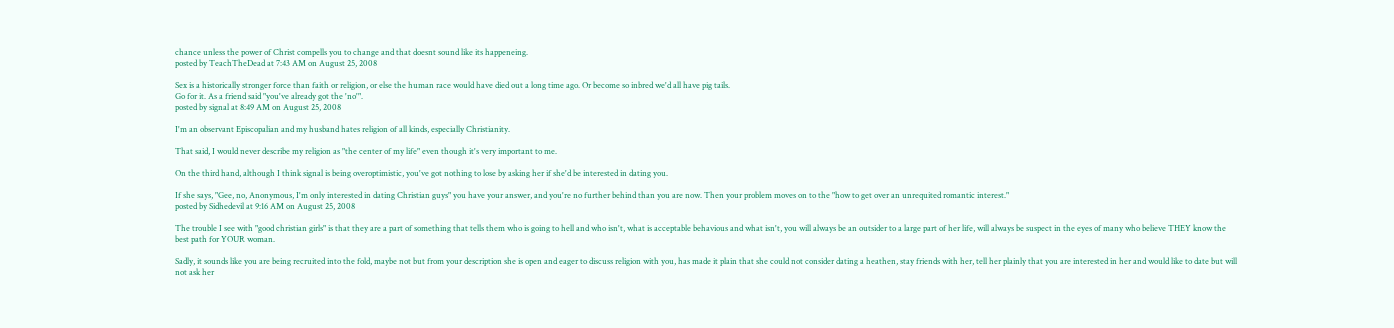chance unless the power of Christ compells you to change and that doesnt sound like its happeneing.
posted by TeachTheDead at 7:43 AM on August 25, 2008

Sex is a historically stronger force than faith or religion, or else the human race would have died out a long time ago. Or become so inbred we'd all have pig tails.
Go for it. As a friend said "you've already got the 'no'".
posted by signal at 8:49 AM on August 25, 2008

I'm an observant Episcopalian and my husband hates religion of all kinds, especially Christianity.

That said, I would never describe my religion as "the center of my life" even though it's very important to me.

On the third hand, although I think signal is being overoptimistic, you've got nothing to lose by asking her if she'd be interested in dating you.

If she says, "Gee, no, Anonymous, I'm only interested in dating Christian guys" you have your answer, and you're no further behind than you are now. Then your problem moves on to the "how to get over an unrequited romantic interest."
posted by Sidhedevil at 9:16 AM on August 25, 2008

The trouble I see with "good christian girls" is that they are a part of something that tells them who is going to hell and who isn't, what is acceptable behavious and what isn't, you will always be an outsider to a large part of her life, will always be suspect in the eyes of many who believe THEY know the best path for YOUR woman.

Sadly, it sounds like you are being recruited into the fold, maybe not but from your description she is open and eager to discuss religion with you, has made it plain that she could not consider dating a heathen, stay friends with her, tell her plainly that you are interested in her and would like to date but will not ask her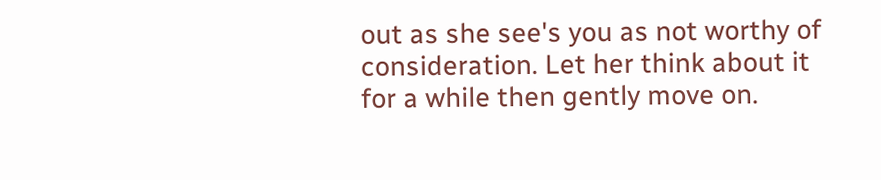out as she see's you as not worthy of consideration. Let her think about it for a while then gently move on.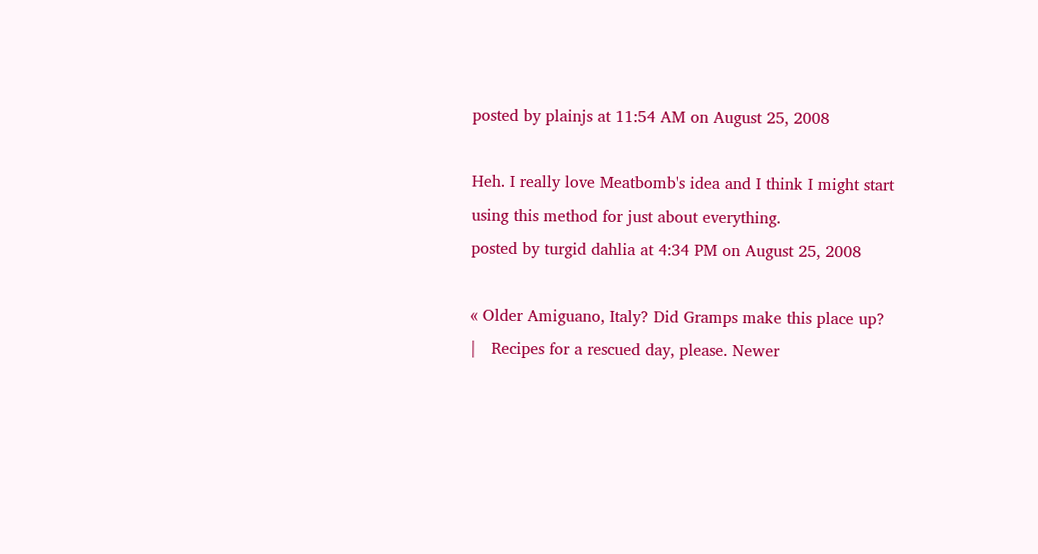posted by plainjs at 11:54 AM on August 25, 2008

Heh. I really love Meatbomb's idea and I think I might start using this method for just about everything.
posted by turgid dahlia at 4:34 PM on August 25, 2008

« Older Amiguano, Italy? Did Gramps make this place up?   |   Recipes for a rescued day, please. Newer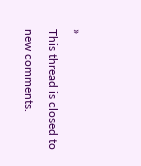»
This thread is closed to new comments.